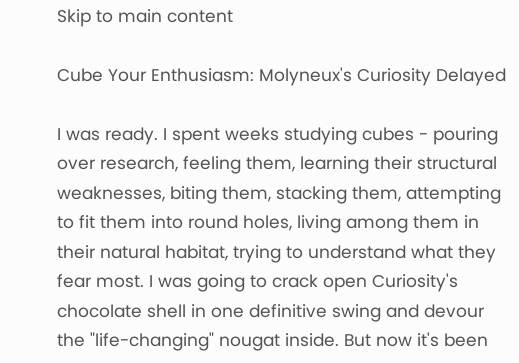Skip to main content

Cube Your Enthusiasm: Molyneux's Curiosity Delayed

I was ready. I spent weeks studying cubes - pouring over research, feeling them, learning their structural weaknesses, biting them, stacking them, attempting to fit them into round holes, living among them in their natural habitat, trying to understand what they fear most. I was going to crack open Curiosity's chocolate shell in one definitive swing and devour the "life-changing" nougat inside. But now it's been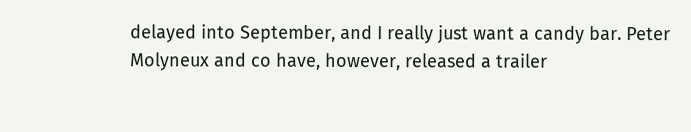delayed into September, and I really just want a candy bar. Peter Molyneux and co have, however, released a trailer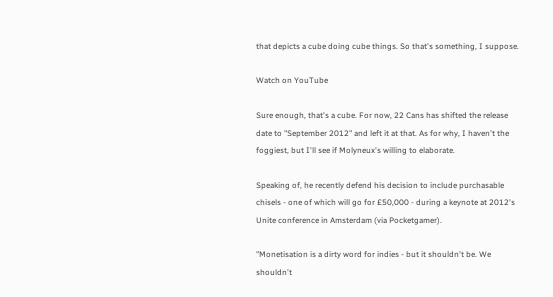that depicts a cube doing cube things. So that's something, I suppose.

Watch on YouTube

Sure enough, that's a cube. For now, 22 Cans has shifted the release date to "September 2012" and left it at that. As for why, I haven't the foggiest, but I'll see if Molyneux's willing to elaborate.

Speaking of, he recently defend his decision to include purchasable chisels - one of which will go for £50,000 - during a keynote at 2012's Unite conference in Amsterdam (via Pocketgamer).

"Monetisation is a dirty word for indies - but it shouldn't be. We shouldn't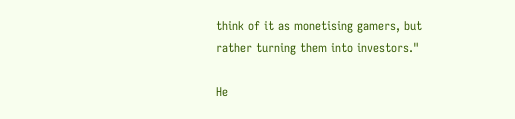think of it as monetising gamers, but rather turning them into investors."

He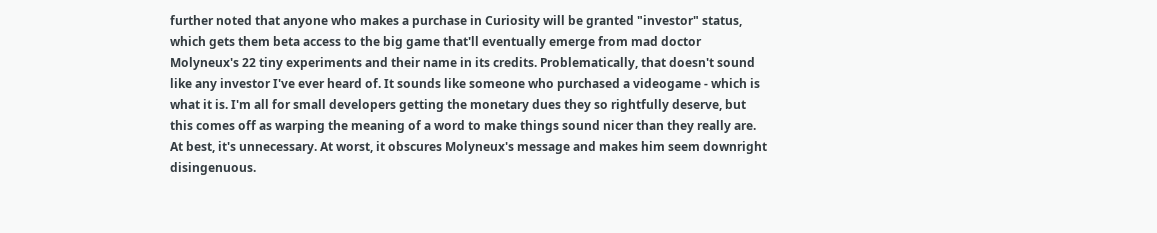further noted that anyone who makes a purchase in Curiosity will be granted "investor" status, which gets them beta access to the big game that'll eventually emerge from mad doctor Molyneux's 22 tiny experiments and their name in its credits. Problematically, that doesn't sound like any investor I've ever heard of. It sounds like someone who purchased a videogame - which is what it is. I'm all for small developers getting the monetary dues they so rightfully deserve, but this comes off as warping the meaning of a word to make things sound nicer than they really are. At best, it's unnecessary. At worst, it obscures Molyneux's message and makes him seem downright disingenuous.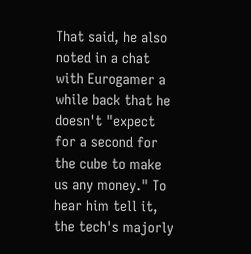That said, he also noted in a chat with Eurogamer a while back that he doesn't "expect for a second for the cube to make us any money." To hear him tell it, the tech's majorly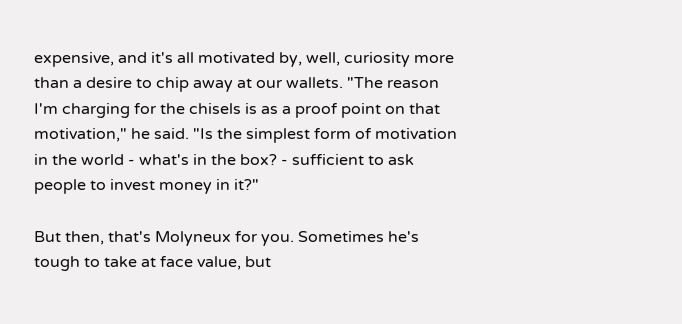expensive, and it's all motivated by, well, curiosity more than a desire to chip away at our wallets. "The reason I'm charging for the chisels is as a proof point on that motivation," he said. "Is the simplest form of motivation in the world - what's in the box? - sufficient to ask people to invest money in it?"

But then, that's Molyneux for you. Sometimes he's tough to take at face value, but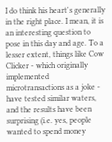I do think his heart's generally in the right place. I mean, it is an interesting question to pose in this day and age. To a lesser extent, things like Cow Clicker - which originally implemented microtransactions as a joke - have tested similar waters, and the results have been surprising (i.e. yes, people wanted to spend money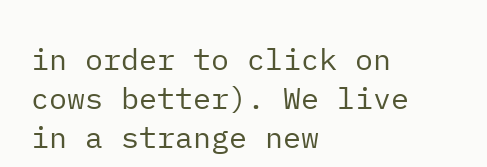in order to click on cows better). We live in a strange new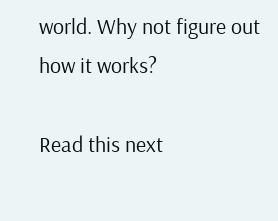world. Why not figure out how it works?

Read this next